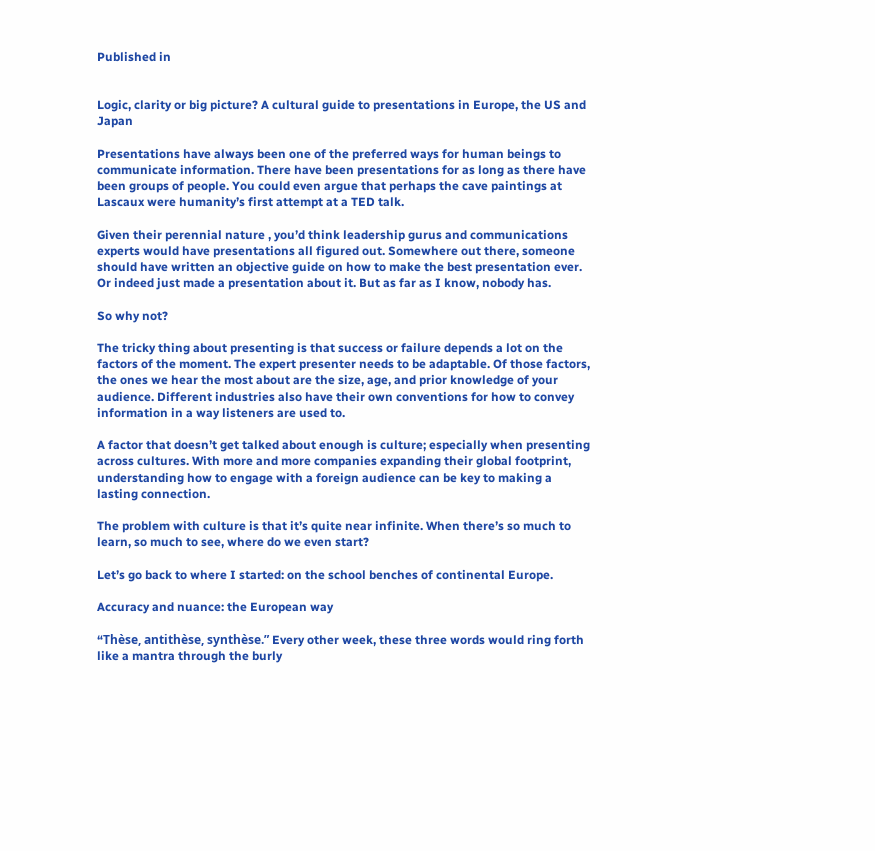Published in


Logic, clarity or big picture? A cultural guide to presentations in Europe, the US and Japan

Presentations have always been one of the preferred ways for human beings to communicate information. There have been presentations for as long as there have been groups of people. You could even argue that perhaps the cave paintings at Lascaux were humanity’s first attempt at a TED talk.

Given their perennial nature , you’d think leadership gurus and communications experts would have presentations all figured out. Somewhere out there, someone should have written an objective guide on how to make the best presentation ever. Or indeed just made a presentation about it. But as far as I know, nobody has.

So why not?

The tricky thing about presenting is that success or failure depends a lot on the factors of the moment. The expert presenter needs to be adaptable. Of those factors, the ones we hear the most about are the size, age, and prior knowledge of your audience. Different industries also have their own conventions for how to convey information in a way listeners are used to.

A factor that doesn’t get talked about enough is culture; especially when presenting across cultures. With more and more companies expanding their global footprint, understanding how to engage with a foreign audience can be key to making a lasting connection.

The problem with culture is that it’s quite near infinite. When there’s so much to learn, so much to see, where do we even start?

Let’s go back to where I started: on the school benches of continental Europe.

Accuracy and nuance: the European way

“Thèse, antithèse, synthèse.” Every other week, these three words would ring forth like a mantra through the burly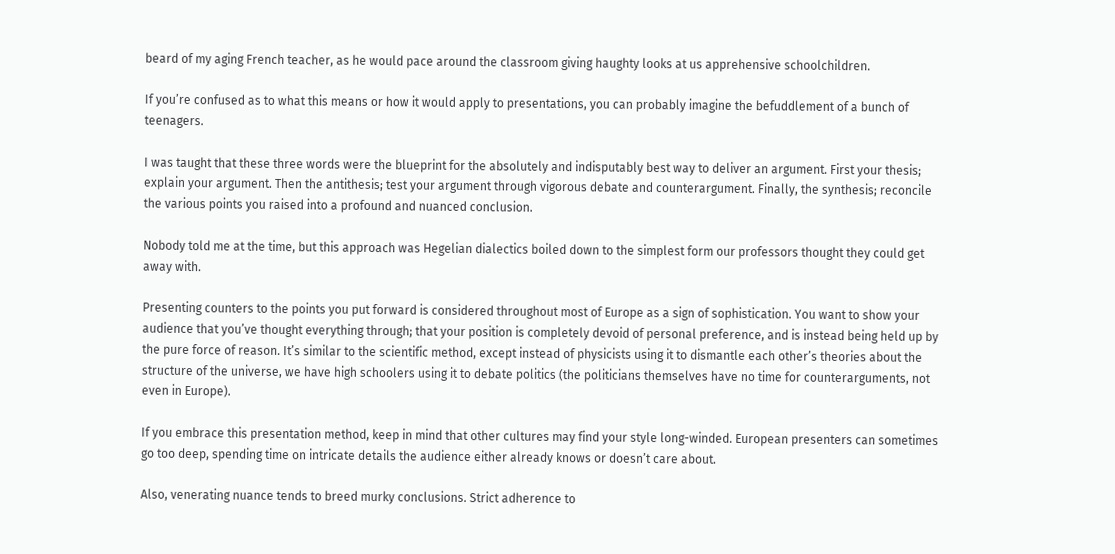beard of my aging French teacher, as he would pace around the classroom giving haughty looks at us apprehensive schoolchildren.

If you’re confused as to what this means or how it would apply to presentations, you can probably imagine the befuddlement of a bunch of teenagers.

I was taught that these three words were the blueprint for the absolutely and indisputably best way to deliver an argument. First your thesis; explain your argument. Then the antithesis; test your argument through vigorous debate and counterargument. Finally, the synthesis; reconcile the various points you raised into a profound and nuanced conclusion.

Nobody told me at the time, but this approach was Hegelian dialectics boiled down to the simplest form our professors thought they could get away with.

Presenting counters to the points you put forward is considered throughout most of Europe as a sign of sophistication. You want to show your audience that you’ve thought everything through; that your position is completely devoid of personal preference, and is instead being held up by the pure force of reason. It’s similar to the scientific method, except instead of physicists using it to dismantle each other’s theories about the structure of the universe, we have high schoolers using it to debate politics (the politicians themselves have no time for counterarguments, not even in Europe).

If you embrace this presentation method, keep in mind that other cultures may find your style long-winded. European presenters can sometimes go too deep, spending time on intricate details the audience either already knows or doesn’t care about.

Also, venerating nuance tends to breed murky conclusions. Strict adherence to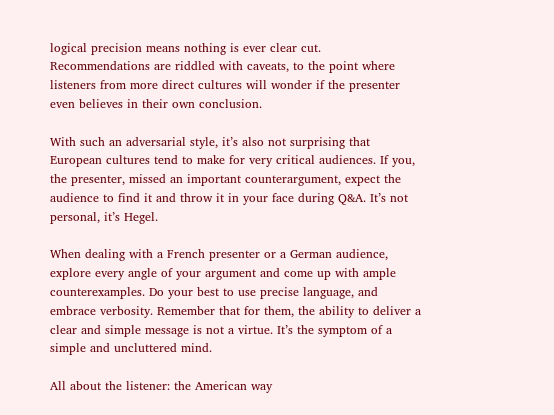logical precision means nothing is ever clear cut. Recommendations are riddled with caveats, to the point where listeners from more direct cultures will wonder if the presenter even believes in their own conclusion.

With such an adversarial style, it’s also not surprising that European cultures tend to make for very critical audiences. If you, the presenter, missed an important counterargument, expect the audience to find it and throw it in your face during Q&A. It’s not personal, it’s Hegel.

When dealing with a French presenter or a German audience, explore every angle of your argument and come up with ample counterexamples. Do your best to use precise language, and embrace verbosity. Remember that for them, the ability to deliver a clear and simple message is not a virtue. It’s the symptom of a simple and uncluttered mind.

All about the listener: the American way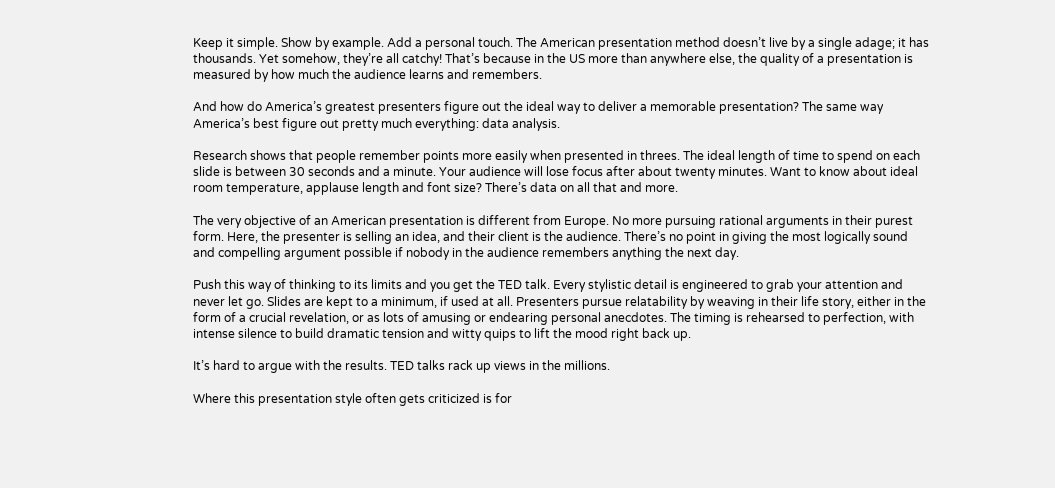Keep it simple. Show by example. Add a personal touch. The American presentation method doesn’t live by a single adage; it has thousands. Yet somehow, they’re all catchy! That’s because in the US more than anywhere else, the quality of a presentation is measured by how much the audience learns and remembers.

And how do America’s greatest presenters figure out the ideal way to deliver a memorable presentation? The same way America’s best figure out pretty much everything: data analysis.

Research shows that people remember points more easily when presented in threes. The ideal length of time to spend on each slide is between 30 seconds and a minute. Your audience will lose focus after about twenty minutes. Want to know about ideal room temperature, applause length and font size? There’s data on all that and more.

The very objective of an American presentation is different from Europe. No more pursuing rational arguments in their purest form. Here, the presenter is selling an idea, and their client is the audience. There’s no point in giving the most logically sound and compelling argument possible if nobody in the audience remembers anything the next day.

Push this way of thinking to its limits and you get the TED talk. Every stylistic detail is engineered to grab your attention and never let go. Slides are kept to a minimum, if used at all. Presenters pursue relatability by weaving in their life story, either in the form of a crucial revelation, or as lots of amusing or endearing personal anecdotes. The timing is rehearsed to perfection, with intense silence to build dramatic tension and witty quips to lift the mood right back up.

It’s hard to argue with the results. TED talks rack up views in the millions.

Where this presentation style often gets criticized is for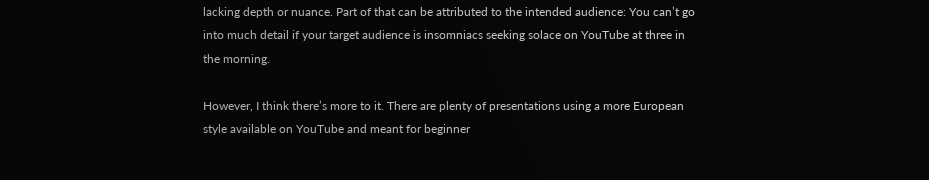lacking depth or nuance. Part of that can be attributed to the intended audience: You can’t go into much detail if your target audience is insomniacs seeking solace on YouTube at three in the morning.

However, I think there’s more to it. There are plenty of presentations using a more European style available on YouTube and meant for beginner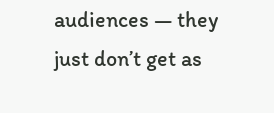audiences — they just don’t get as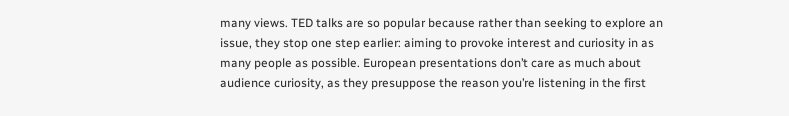many views. TED talks are so popular because rather than seeking to explore an issue, they stop one step earlier: aiming to provoke interest and curiosity in as many people as possible. European presentations don’t care as much about audience curiosity, as they presuppose the reason you’re listening in the first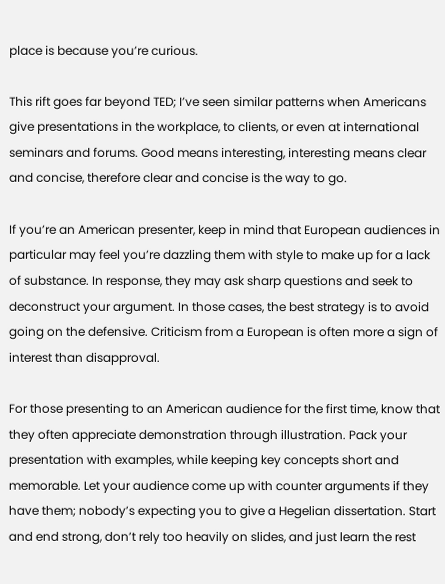place is because you’re curious.

This rift goes far beyond TED; I’ve seen similar patterns when Americans give presentations in the workplace, to clients, or even at international seminars and forums. Good means interesting, interesting means clear and concise, therefore clear and concise is the way to go.

If you’re an American presenter, keep in mind that European audiences in particular may feel you’re dazzling them with style to make up for a lack of substance. In response, they may ask sharp questions and seek to deconstruct your argument. In those cases, the best strategy is to avoid going on the defensive. Criticism from a European is often more a sign of interest than disapproval.

For those presenting to an American audience for the first time, know that they often appreciate demonstration through illustration. Pack your presentation with examples, while keeping key concepts short and memorable. Let your audience come up with counter arguments if they have them; nobody’s expecting you to give a Hegelian dissertation. Start and end strong, don’t rely too heavily on slides, and just learn the rest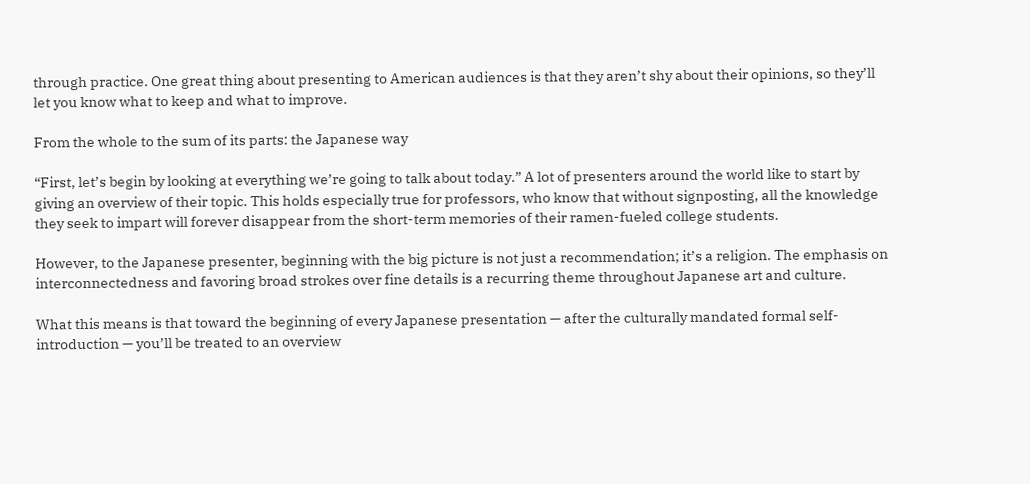through practice. One great thing about presenting to American audiences is that they aren’t shy about their opinions, so they’ll let you know what to keep and what to improve.

From the whole to the sum of its parts: the Japanese way

“First, let’s begin by looking at everything we’re going to talk about today.” A lot of presenters around the world like to start by giving an overview of their topic. This holds especially true for professors, who know that without signposting, all the knowledge they seek to impart will forever disappear from the short-term memories of their ramen-fueled college students.

However, to the Japanese presenter, beginning with the big picture is not just a recommendation; it’s a religion. The emphasis on interconnectedness and favoring broad strokes over fine details is a recurring theme throughout Japanese art and culture.

What this means is that toward the beginning of every Japanese presentation — after the culturally mandated formal self-introduction — you’ll be treated to an overview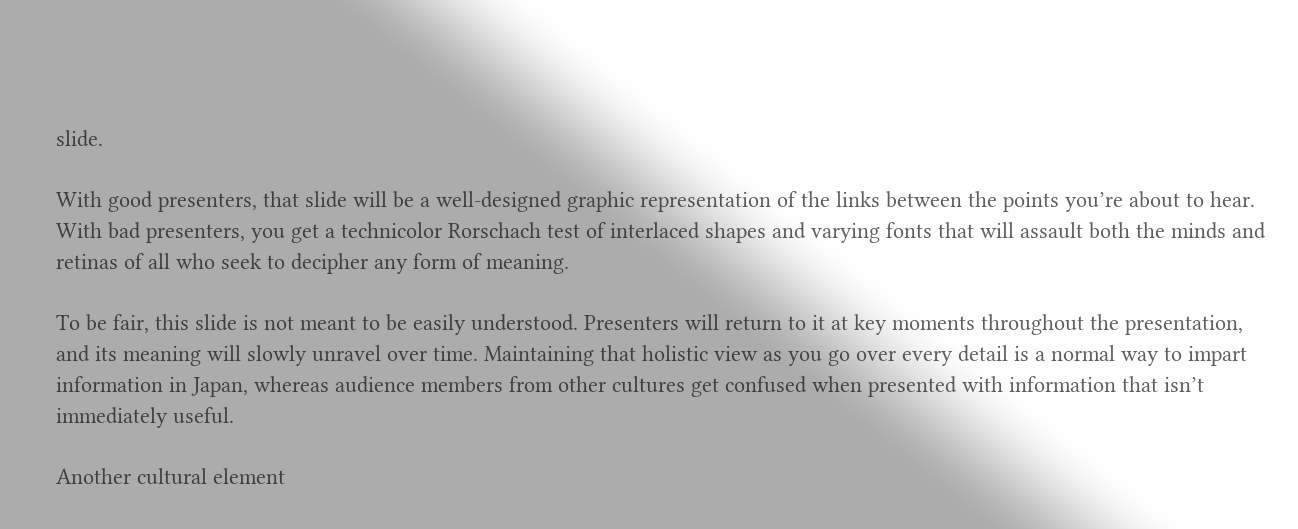slide.

With good presenters, that slide will be a well-designed graphic representation of the links between the points you’re about to hear. With bad presenters, you get a technicolor Rorschach test of interlaced shapes and varying fonts that will assault both the minds and retinas of all who seek to decipher any form of meaning.

To be fair, this slide is not meant to be easily understood. Presenters will return to it at key moments throughout the presentation, and its meaning will slowly unravel over time. Maintaining that holistic view as you go over every detail is a normal way to impart information in Japan, whereas audience members from other cultures get confused when presented with information that isn’t immediately useful.

Another cultural element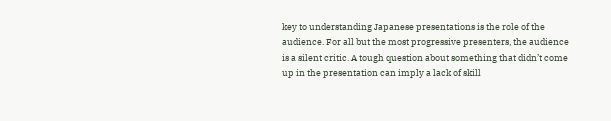key to understanding Japanese presentations is the role of the audience. For all but the most progressive presenters, the audience is a silent critic. A tough question about something that didn’t come up in the presentation can imply a lack of skill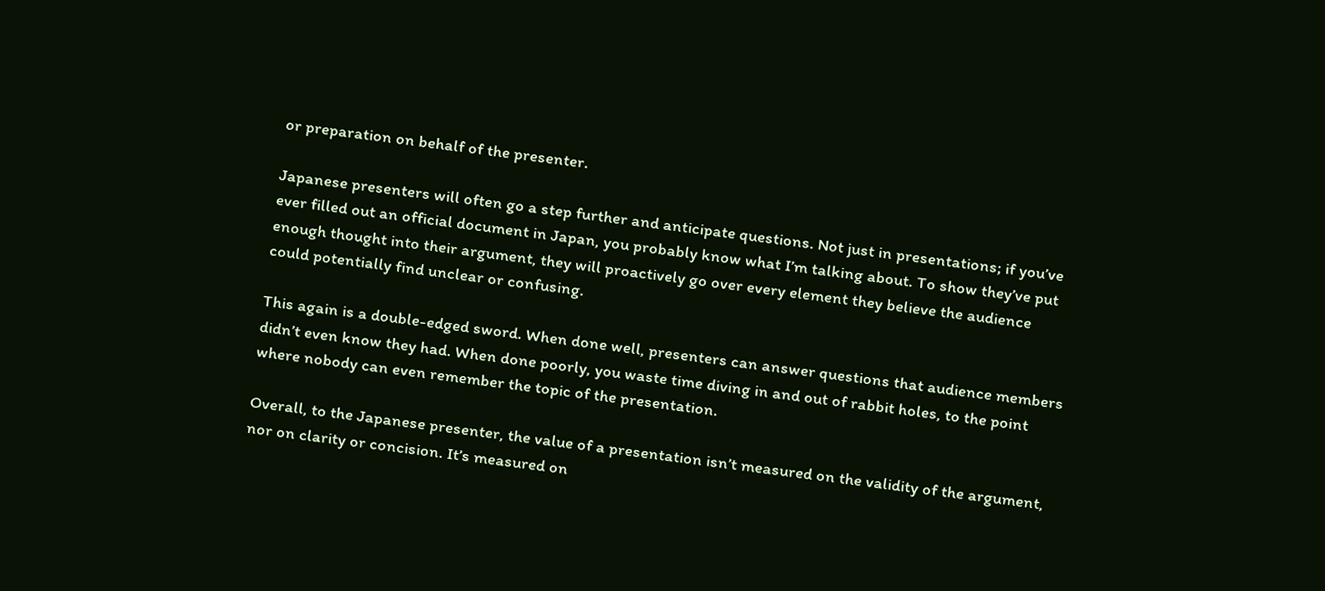or preparation on behalf of the presenter.

Japanese presenters will often go a step further and anticipate questions. Not just in presentations; if you’ve ever filled out an official document in Japan, you probably know what I’m talking about. To show they’ve put enough thought into their argument, they will proactively go over every element they believe the audience could potentially find unclear or confusing.

This again is a double-edged sword. When done well, presenters can answer questions that audience members didn’t even know they had. When done poorly, you waste time diving in and out of rabbit holes, to the point where nobody can even remember the topic of the presentation.

Overall, to the Japanese presenter, the value of a presentation isn’t measured on the validity of the argument, nor on clarity or concision. It’s measured on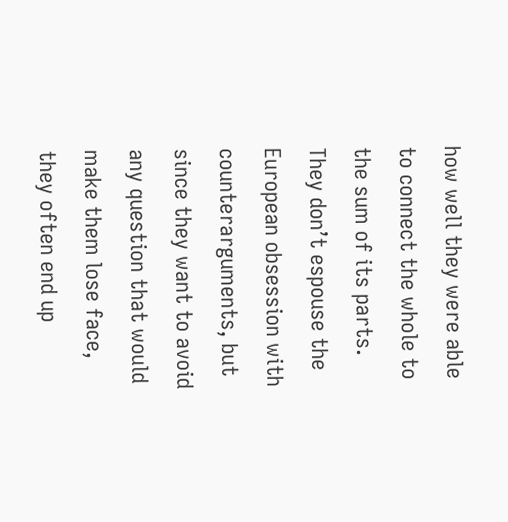how well they were able to connect the whole to the sum of its parts. They don’t espouse the European obsession with counterarguments, but since they want to avoid any question that would make them lose face, they often end up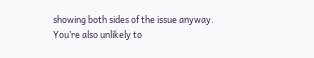showing both sides of the issue anyway. You’re also unlikely to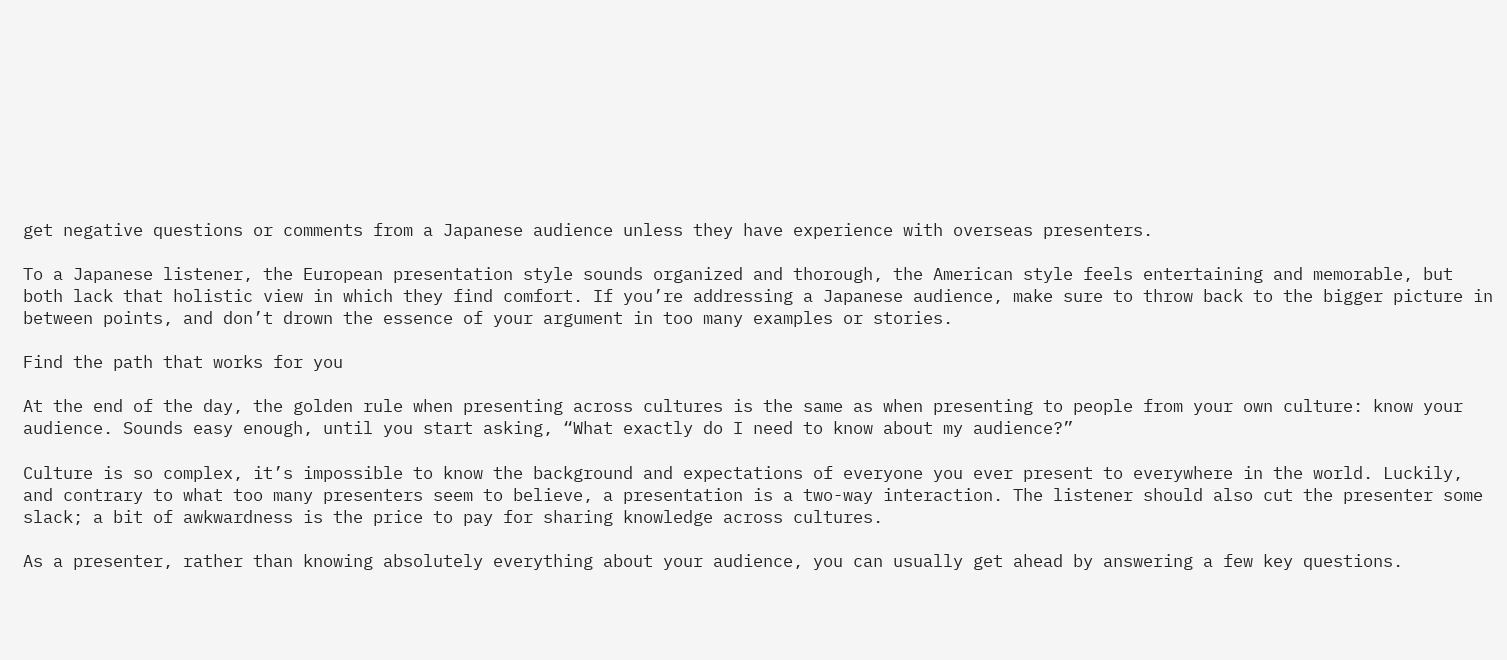get negative questions or comments from a Japanese audience unless they have experience with overseas presenters.

To a Japanese listener, the European presentation style sounds organized and thorough, the American style feels entertaining and memorable, but both lack that holistic view in which they find comfort. If you’re addressing a Japanese audience, make sure to throw back to the bigger picture in between points, and don’t drown the essence of your argument in too many examples or stories.

Find the path that works for you

At the end of the day, the golden rule when presenting across cultures is the same as when presenting to people from your own culture: know your audience. Sounds easy enough, until you start asking, “What exactly do I need to know about my audience?”

Culture is so complex, it’s impossible to know the background and expectations of everyone you ever present to everywhere in the world. Luckily, and contrary to what too many presenters seem to believe, a presentation is a two-way interaction. The listener should also cut the presenter some slack; a bit of awkwardness is the price to pay for sharing knowledge across cultures.

As a presenter, rather than knowing absolutely everything about your audience, you can usually get ahead by answering a few key questions.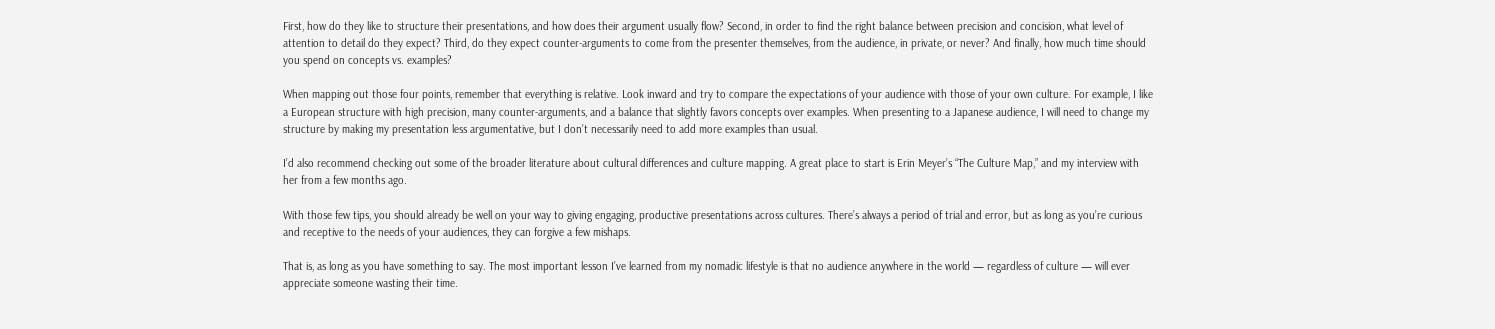First, how do they like to structure their presentations, and how does their argument usually flow? Second, in order to find the right balance between precision and concision, what level of attention to detail do they expect? Third, do they expect counter-arguments to come from the presenter themselves, from the audience, in private, or never? And finally, how much time should you spend on concepts vs. examples?

When mapping out those four points, remember that everything is relative. Look inward and try to compare the expectations of your audience with those of your own culture. For example, I like a European structure with high precision, many counter-arguments, and a balance that slightly favors concepts over examples. When presenting to a Japanese audience, I will need to change my structure by making my presentation less argumentative, but I don’t necessarily need to add more examples than usual.

I’d also recommend checking out some of the broader literature about cultural differences and culture mapping. A great place to start is Erin Meyer’s “The Culture Map,” and my interview with her from a few months ago.

With those few tips, you should already be well on your way to giving engaging, productive presentations across cultures. There’s always a period of trial and error, but as long as you’re curious and receptive to the needs of your audiences, they can forgive a few mishaps.

That is, as long as you have something to say. The most important lesson I’ve learned from my nomadic lifestyle is that no audience anywhere in the world — regardless of culture — will ever appreciate someone wasting their time.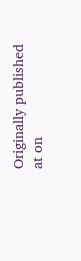Originally published at on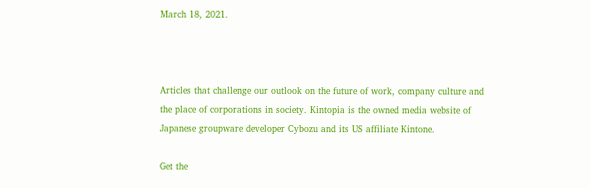March 18, 2021.



Articles that challenge our outlook on the future of work, company culture and the place of corporations in society. Kintopia is the owned media website of Japanese groupware developer Cybozu and its US affiliate Kintone.

Get the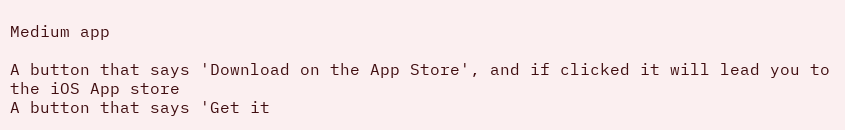Medium app

A button that says 'Download on the App Store', and if clicked it will lead you to the iOS App store
A button that says 'Get it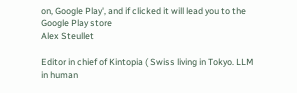on, Google Play', and if clicked it will lead you to the Google Play store
Alex Steullet

Editor in chief of Kintopia ( Swiss living in Tokyo. LLM in human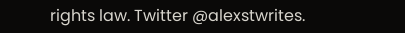rights law. Twitter @alexstwrites.